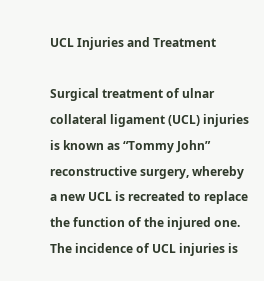UCL Injuries and Treatment

Surgical treatment of ulnar collateral ligament (UCL) injuries is known as “Tommy John” reconstructive surgery, whereby a new UCL is recreated to replace the function of the injured one. The incidence of UCL injuries is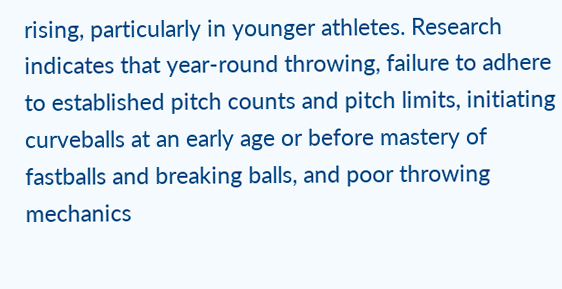rising, particularly in younger athletes. Research indicates that year-round throwing, failure to adhere to established pitch counts and pitch limits, initiating curveballs at an early age or before mastery of fastballs and breaking balls, and poor throwing mechanics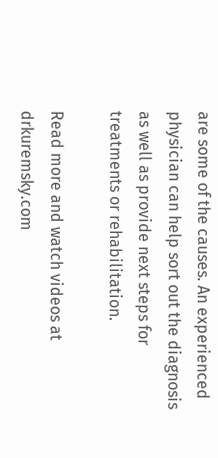are some of the causes. An experienced physician can help sort out the diagnosis as well as provide next steps for treatments or rehabilitation.

Read more and watch videos at drkuremsky.com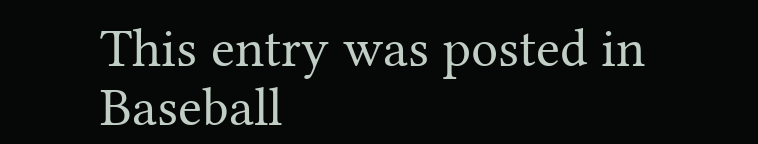This entry was posted in Baseball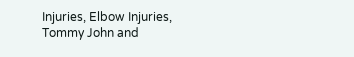Injuries, Elbow Injuries, Tommy John and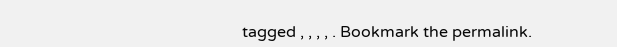tagged , , , , . Bookmark the permalink.